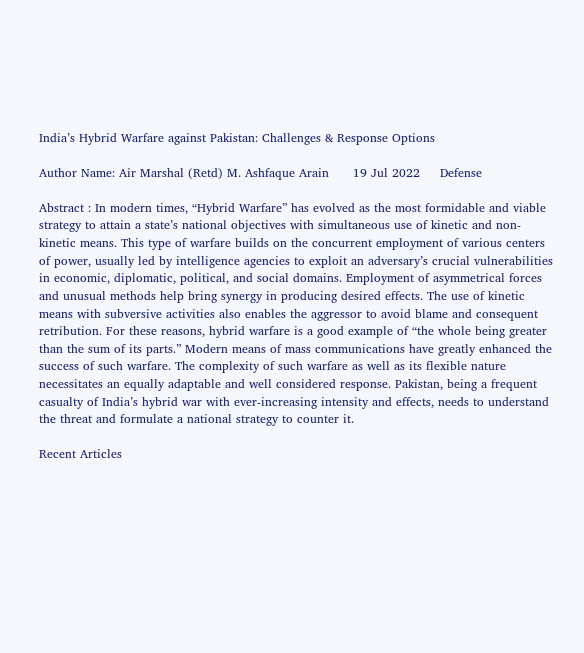India’s Hybrid Warfare against Pakistan: Challenges & Response Options

Author Name: Air Marshal (Retd) M. Ashfaque Arain      19 Jul 2022     Defense

Abstract : In modern times, “Hybrid Warfare” has evolved as the most formidable and viable strategy to attain a state’s national objectives with simultaneous use of kinetic and non-kinetic means. This type of warfare builds on the concurrent employment of various centers of power, usually led by intelligence agencies to exploit an adversary’s crucial vulnerabilities in economic, diplomatic, political, and social domains. Employment of asymmetrical forces and unusual methods help bring synergy in producing desired effects. The use of kinetic means with subversive activities also enables the aggressor to avoid blame and consequent retribution. For these reasons, hybrid warfare is a good example of “the whole being greater than the sum of its parts.” Modern means of mass communications have greatly enhanced the success of such warfare. The complexity of such warfare as well as its flexible nature necessitates an equally adaptable and well considered response. Pakistan, being a frequent casualty of India’s hybrid war with ever-increasing intensity and effects, needs to understand the threat and formulate a national strategy to counter it.

Recent Articles